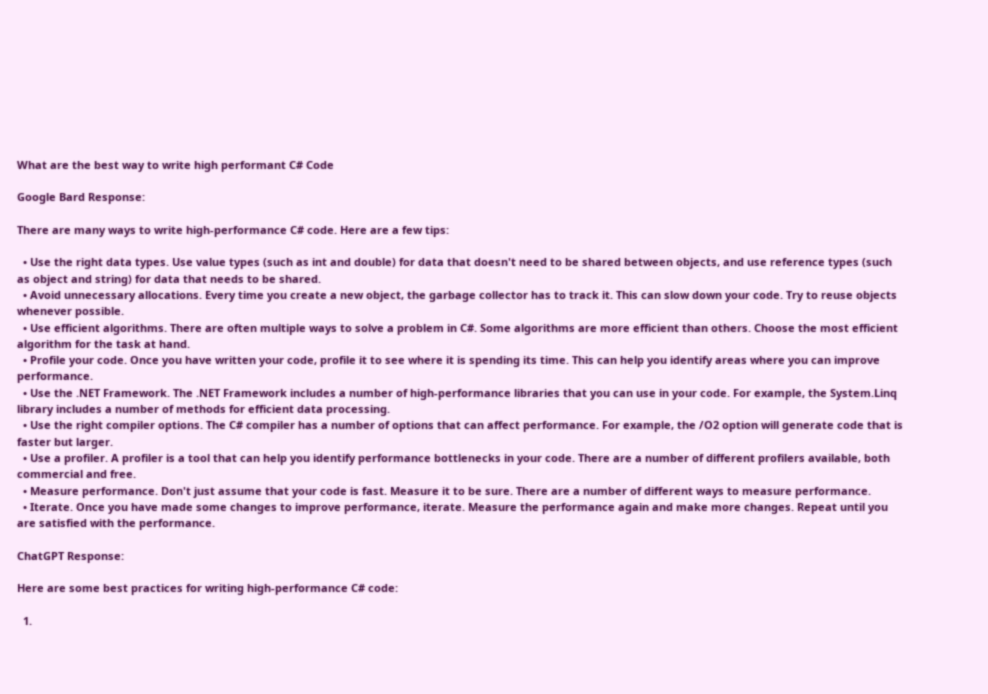What are the best way to write high performant C# Code

Google Bard Response:

There are many ways to write high-performance C# code. Here are a few tips:

  • Use the right data types. Use value types (such as int and double) for data that doesn't need to be shared between objects, and use reference types (such as object and string) for data that needs to be shared.
  • Avoid unnecessary allocations. Every time you create a new object, the garbage collector has to track it. This can slow down your code. Try to reuse objects whenever possible.
  • Use efficient algorithms. There are often multiple ways to solve a problem in C#. Some algorithms are more efficient than others. Choose the most efficient algorithm for the task at hand.
  • Profile your code. Once you have written your code, profile it to see where it is spending its time. This can help you identify areas where you can improve performance.
  • Use the .NET Framework. The .NET Framework includes a number of high-performance libraries that you can use in your code. For example, the System.Linq library includes a number of methods for efficient data processing.
  • Use the right compiler options. The C# compiler has a number of options that can affect performance. For example, the /O2 option will generate code that is faster but larger.
  • Use a profiler. A profiler is a tool that can help you identify performance bottlenecks in your code. There are a number of different profilers available, both commercial and free.
  • Measure performance. Don't just assume that your code is fast. Measure it to be sure. There are a number of different ways to measure performance.
  • Iterate. Once you have made some changes to improve performance, iterate. Measure the performance again and make more changes. Repeat until you are satisfied with the performance.

ChatGPT Response:

Here are some best practices for writing high-performance C# code:

  1.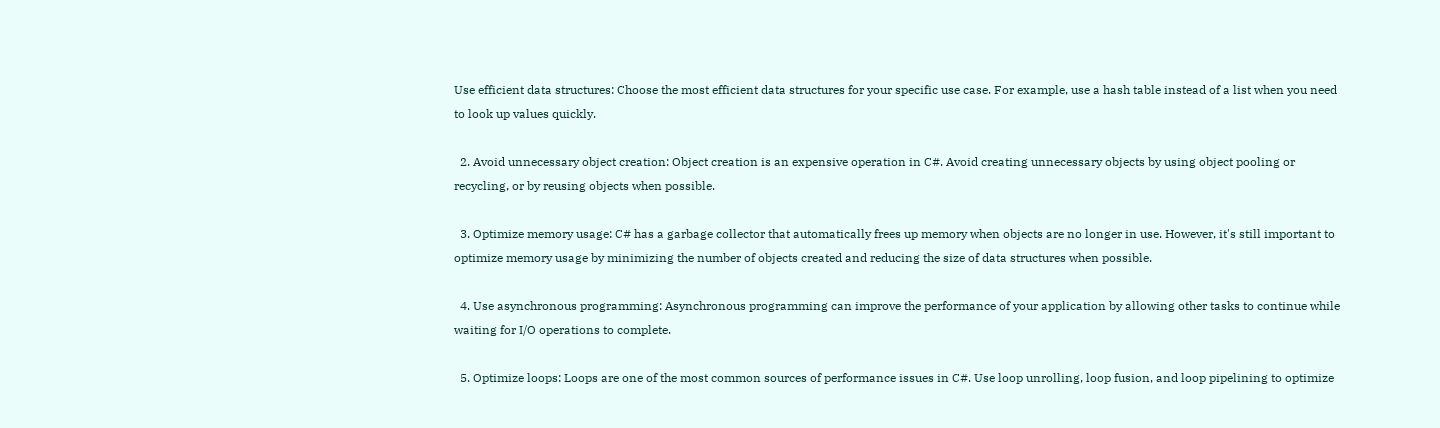Use efficient data structures: Choose the most efficient data structures for your specific use case. For example, use a hash table instead of a list when you need to look up values quickly.

  2. Avoid unnecessary object creation: Object creation is an expensive operation in C#. Avoid creating unnecessary objects by using object pooling or recycling, or by reusing objects when possible.

  3. Optimize memory usage: C# has a garbage collector that automatically frees up memory when objects are no longer in use. However, it's still important to optimize memory usage by minimizing the number of objects created and reducing the size of data structures when possible.

  4. Use asynchronous programming: Asynchronous programming can improve the performance of your application by allowing other tasks to continue while waiting for I/O operations to complete.

  5. Optimize loops: Loops are one of the most common sources of performance issues in C#. Use loop unrolling, loop fusion, and loop pipelining to optimize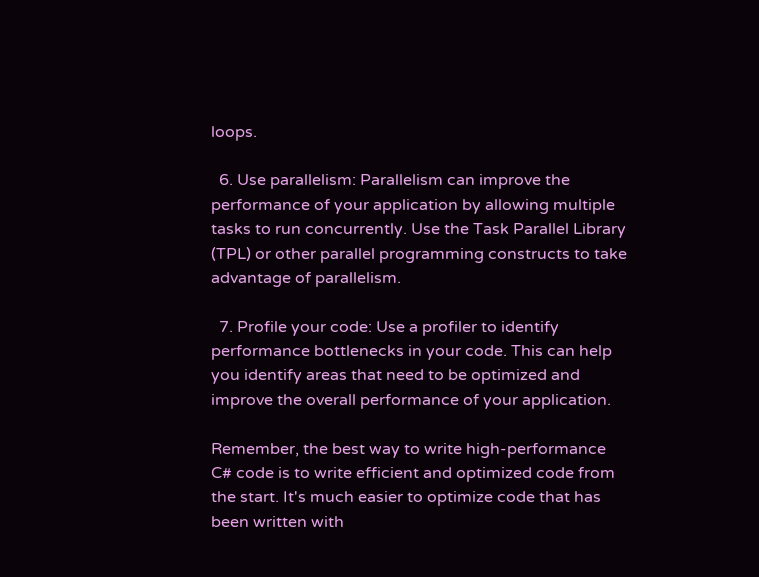loops.

  6. Use parallelism: Parallelism can improve the performance of your application by allowing multiple tasks to run concurrently. Use the Task Parallel Library (TPL) or other parallel programming constructs to take advantage of parallelism.

  7. Profile your code: Use a profiler to identify performance bottlenecks in your code. This can help you identify areas that need to be optimized and improve the overall performance of your application.

Remember, the best way to write high-performance C# code is to write efficient and optimized code from the start. It's much easier to optimize code that has been written with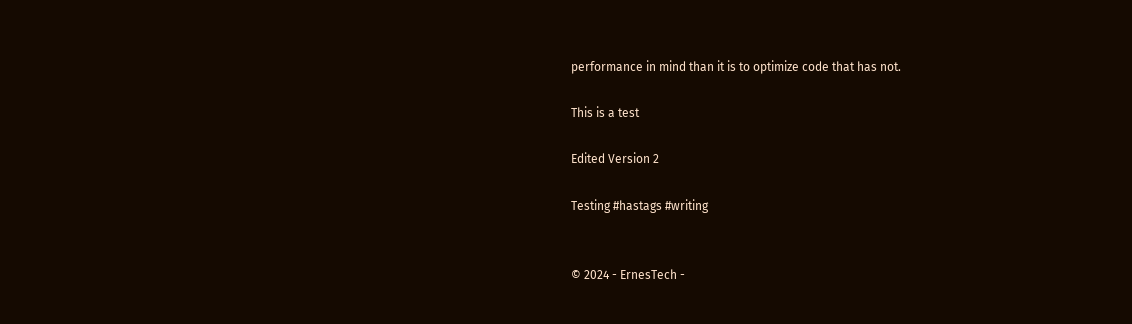performance in mind than it is to optimize code that has not.

This is a test

Edited Version 2

Testing #hastags #writing


© 2024 - ErnesTech -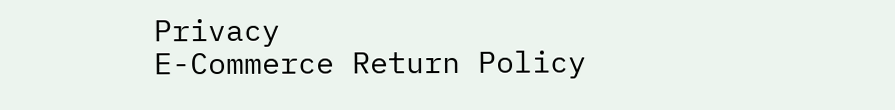Privacy
E-Commerce Return Policy